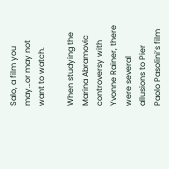Salo, a film you may…or may not want to watch.

When studying the Marina Abramovic controversy with Yvonne Rainer, there were several allusions to Pier Paolo Pasolini’s film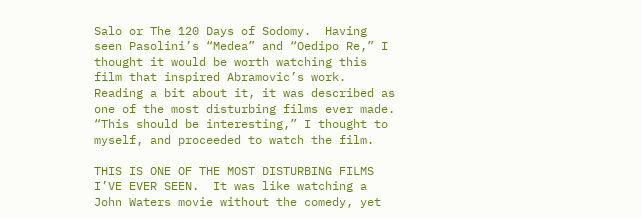Salo or The 120 Days of Sodomy.  Having seen Pasolini’s “Medea” and “Oedipo Re,” I thought it would be worth watching this film that inspired Abramovic’s work.  Reading a bit about it, it was described as one of the most disturbing films ever made.  “This should be interesting,” I thought to myself, and proceeded to watch the film.

THIS IS ONE OF THE MOST DISTURBING FILMS I’VE EVER SEEN.  It was like watching a John Waters movie without the comedy, yet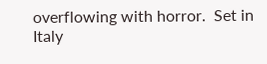overflowing with horror.  Set in Italy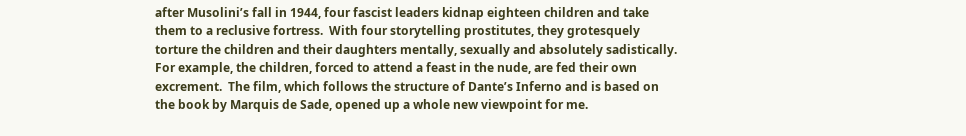after Musolini’s fall in 1944, four fascist leaders kidnap eighteen children and take them to a reclusive fortress.  With four storytelling prostitutes, they grotesquely torture the children and their daughters mentally, sexually and absolutely sadistically.  For example, the children, forced to attend a feast in the nude, are fed their own excrement.  The film, which follows the structure of Dante’s Inferno and is based on the book by Marquis de Sade, opened up a whole new viewpoint for me.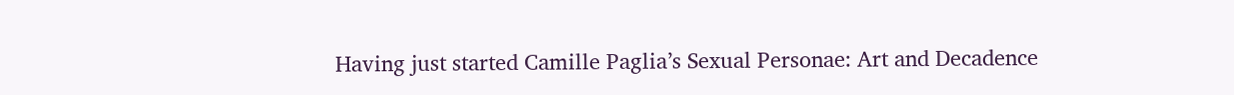Having just started Camille Paglia’s Sexual Personae: Art and Decadence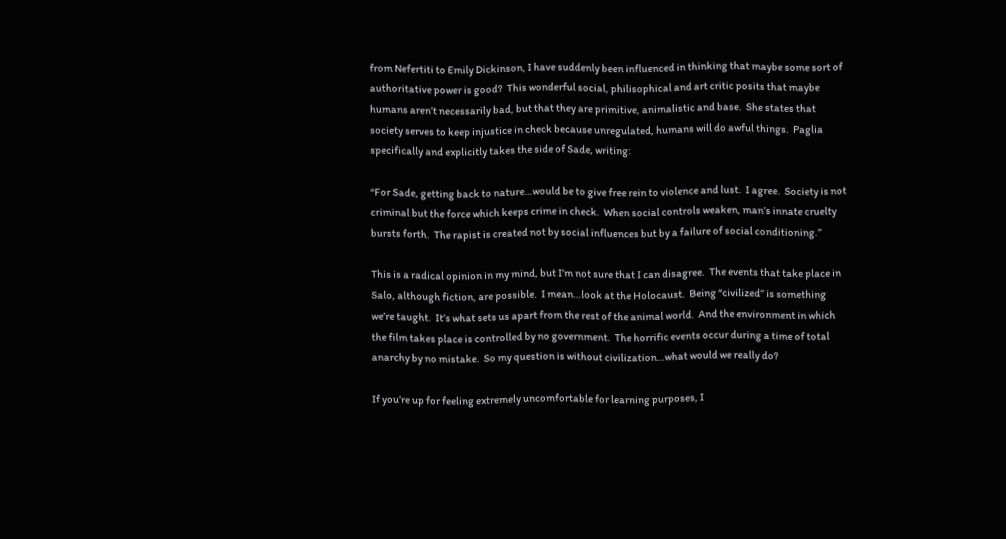from Nefertiti to Emily Dickinson, I have suddenly been influenced in thinking that maybe some sort of authoritative power is good?  This wonderful social, philisophical and art critic posits that maybe humans aren’t necessarily bad, but that they are primitive, animalistic and base.  She states that society serves to keep injustice in check because unregulated, humans will do awful things.  Paglia specifically and explicitly takes the side of Sade, writing:

“For Sade, getting back to nature…would be to give free rein to violence and lust.  I agree.  Society is not criminal but the force which keeps crime in check.  When social controls weaken, man’s innate cruelty bursts forth.  The rapist is created not by social influences but by a failure of social conditioning.”

This is a radical opinion in my mind, but I’m not sure that I can disagree.  The events that take place in Salo, although fiction, are possible.  I mean…look at the Holocaust.  Being “civilized” is something we’re taught.  It’s what sets us apart from the rest of the animal world.  And the environment in which the film takes place is controlled by no government.  The horrific events occur during a time of total anarchy by no mistake.  So my question is without civilization…what would we really do?

If you’re up for feeling extremely uncomfortable for learning purposes, I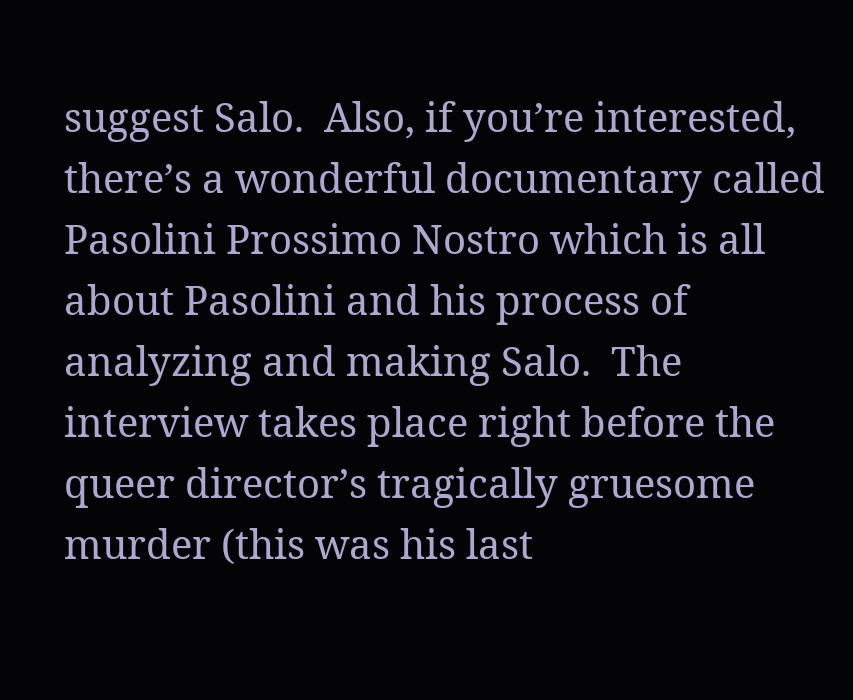suggest Salo.  Also, if you’re interested, there’s a wonderful documentary called Pasolini Prossimo Nostro which is all about Pasolini and his process of analyzing and making Salo.  The interview takes place right before the queer director’s tragically gruesome murder (this was his last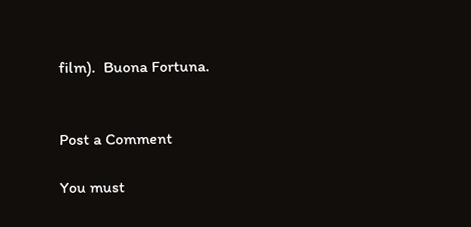film).  Buona Fortuna.


Post a Comment

You must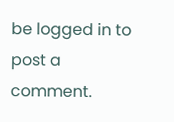be logged in to post a comment.